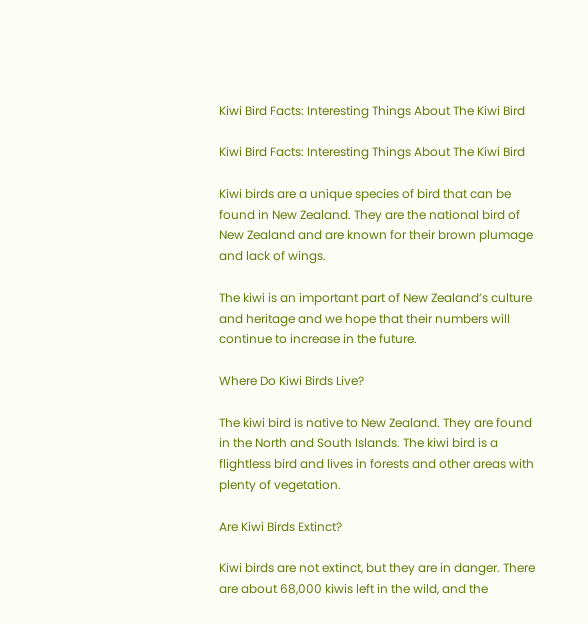Kiwi Bird Facts: Interesting Things About The Kiwi Bird

Kiwi Bird Facts: Interesting Things About The Kiwi Bird

Kiwi birds are a unique species of bird that can be found in New Zealand. They are the national bird of New Zealand and are known for their brown plumage and lack of wings.

The kiwi is an important part of New Zealand’s culture and heritage and we hope that their numbers will continue to increase in the future.

Where Do Kiwi Birds Live?

The kiwi bird is native to New Zealand. They are found in the North and South Islands. The kiwi bird is a flightless bird and lives in forests and other areas with plenty of vegetation.

Are Kiwi Birds Extinct?

Kiwi birds are not extinct, but they are in danger. There are about 68,000 kiwis left in the wild, and the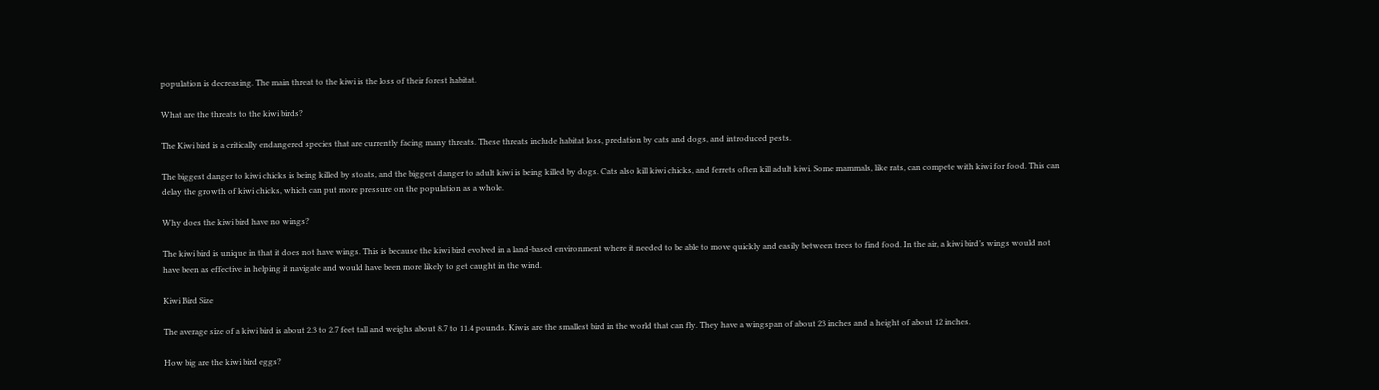population is decreasing. The main threat to the kiwi is the loss of their forest habitat.

What are the threats to the kiwi birds?

The Kiwi bird is a critically endangered species that are currently facing many threats. These threats include habitat loss, predation by cats and dogs, and introduced pests.

The biggest danger to kiwi chicks is being killed by stoats, and the biggest danger to adult kiwi is being killed by dogs. Cats also kill kiwi chicks, and ferrets often kill adult kiwi. Some mammals, like rats, can compete with kiwi for food. This can delay the growth of kiwi chicks, which can put more pressure on the population as a whole.

Why does the kiwi bird have no wings?

The kiwi bird is unique in that it does not have wings. This is because the kiwi bird evolved in a land-based environment where it needed to be able to move quickly and easily between trees to find food. In the air, a kiwi bird’s wings would not have been as effective in helping it navigate and would have been more likely to get caught in the wind.

Kiwi Bird Size

The average size of a kiwi bird is about 2.3 to 2.7 feet tall and weighs about 8.7 to 11.4 pounds. Kiwis are the smallest bird in the world that can fly. They have a wingspan of about 23 inches and a height of about 12 inches.

How big are the kiwi bird eggs?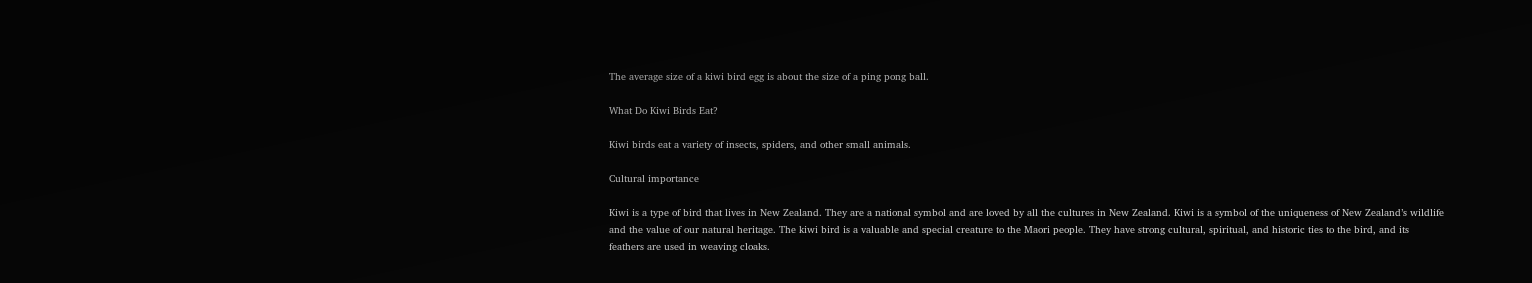The average size of a kiwi bird egg is about the size of a ping pong ball.

What Do Kiwi Birds Eat?

Kiwi birds eat a variety of insects, spiders, and other small animals.

Cultural importance

Kiwi is a type of bird that lives in New Zealand. They are a national symbol and are loved by all the cultures in New Zealand. Kiwi is a symbol of the uniqueness of New Zealand’s wildlife and the value of our natural heritage. The kiwi bird is a valuable and special creature to the Maori people. They have strong cultural, spiritual, and historic ties to the bird, and its feathers are used in weaving cloaks.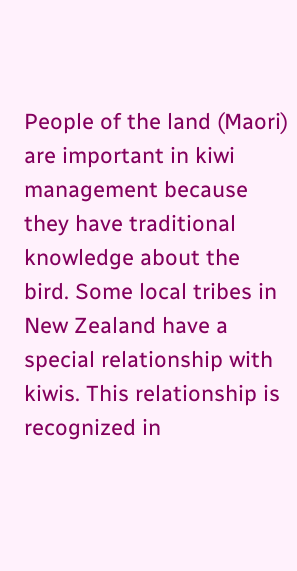People of the land (Maori) are important in kiwi management because they have traditional knowledge about the bird. Some local tribes in New Zealand have a special relationship with kiwis. This relationship is recognized in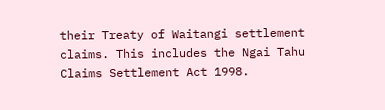their Treaty of Waitangi settlement claims. This includes the Ngai Tahu Claims Settlement Act 1998.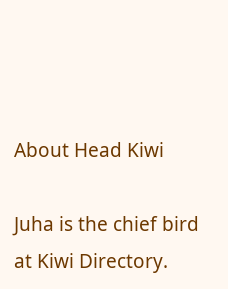About Head Kiwi

Juha is the chief bird at Kiwi Directory.